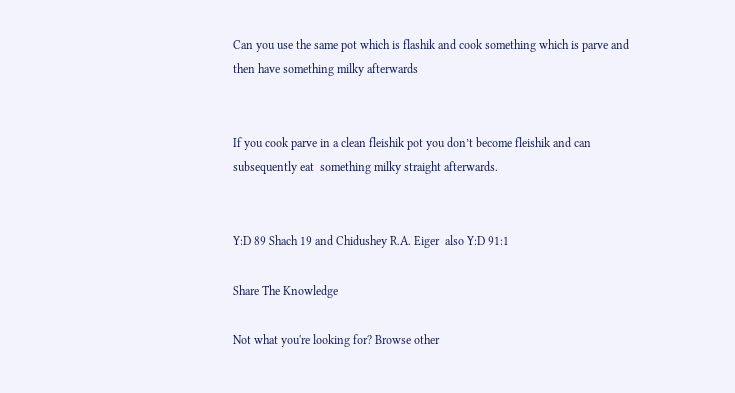Can you use the same pot which is flashik and cook something which is parve and then have something milky afterwards


If you cook parve in a clean fleishik pot you don’t become fleishik and can subsequently eat  something milky straight afterwards.


Y:D 89 Shach 19 and Chidushey R.A. Eiger  also Y:D 91:1

Share The Knowledge

Not what you're looking for? Browse other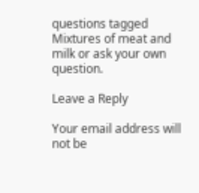questions tagged Mixtures of meat and milk or ask your own question.

Leave a Reply

Your email address will not be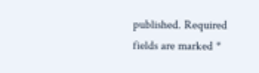published. Required fields are marked *